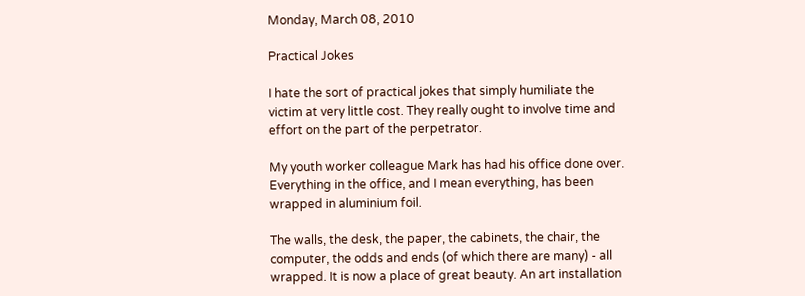Monday, March 08, 2010

Practical Jokes

I hate the sort of practical jokes that simply humiliate the victim at very little cost. They really ought to involve time and effort on the part of the perpetrator.

My youth worker colleague Mark has had his office done over. Everything in the office, and I mean everything, has been wrapped in aluminium foil.

The walls, the desk, the paper, the cabinets, the chair, the computer, the odds and ends (of which there are many) - all wrapped. It is now a place of great beauty. An art installation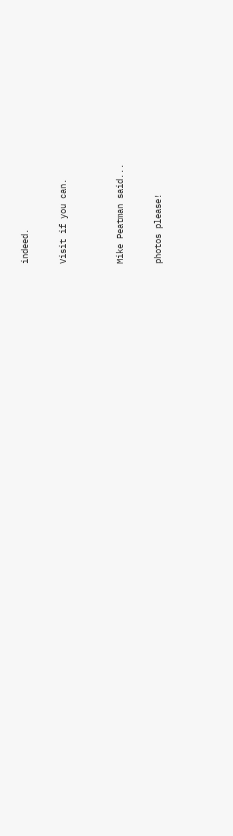indeed.

Visit if you can.


Mike Peatman said...

photos please!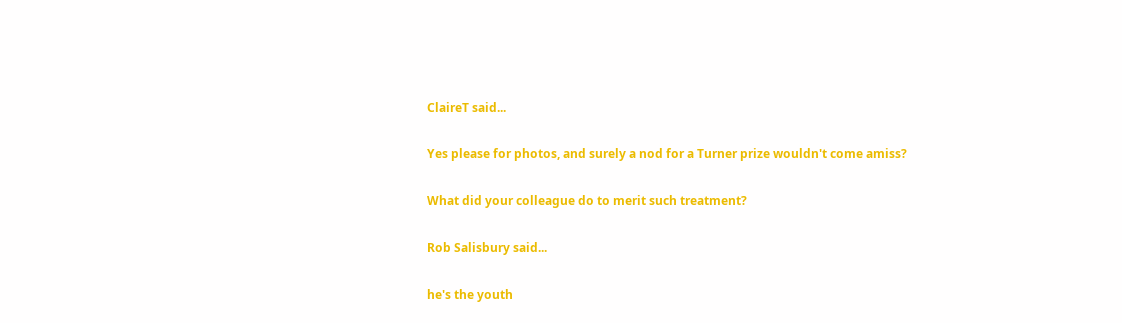ClaireT said...

Yes please for photos, and surely a nod for a Turner prize wouldn't come amiss?

What did your colleague do to merit such treatment?

Rob Salisbury said...

he's the youth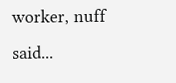worker, nuff said...